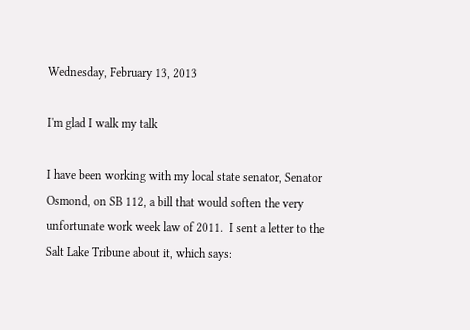Wednesday, February 13, 2013

I'm glad I walk my talk

I have been working with my local state senator, Senator Osmond, on SB 112, a bill that would soften the very unfortunate work week law of 2011.  I sent a letter to the Salt Lake Tribune about it, which says: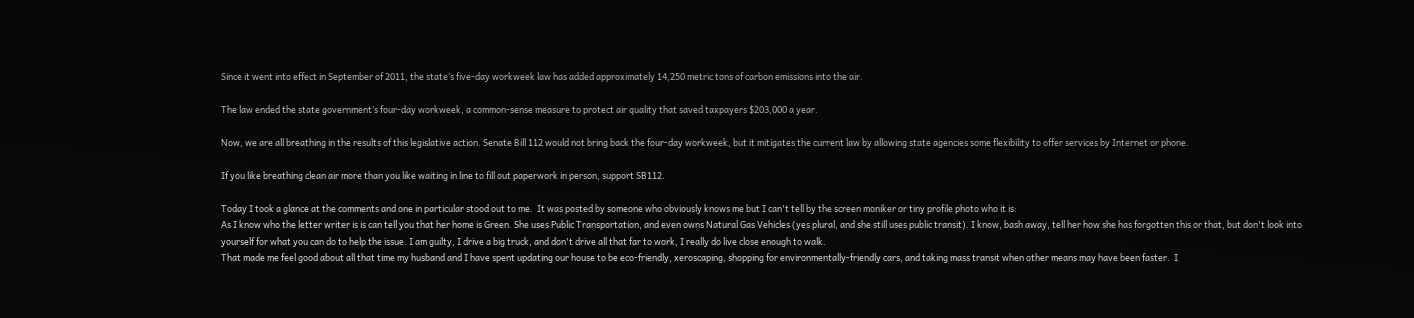Since it went into effect in September of 2011, the state’s five-day workweek law has added approximately 14,250 metric tons of carbon emissions into the air.

The law ended the state government’s four-day workweek, a common-sense measure to protect air quality that saved taxpayers $203,000 a year.

Now, we are all breathing in the results of this legislative action. Senate Bill 112 would not bring back the four-day workweek, but it mitigates the current law by allowing state agencies some flexibility to offer services by Internet or phone.

If you like breathing clean air more than you like waiting in line to fill out paperwork in person, support SB112.

Today I took a glance at the comments and one in particular stood out to me.  It was posted by someone who obviously knows me but I can't tell by the screen moniker or tiny profile photo who it is:
As I know who the letter writer is is can tell you that her home is Green. She uses Public Transportation, and even owns Natural Gas Vehicles (yes plural, and she still uses public transit). I know, bash away, tell her how she has forgotten this or that, but don't look into yourself for what you can do to help the issue. I am guilty, I drive a big truck, and don't drive all that far to work, I really do live close enough to walk.
That made me feel good about all that time my husband and I have spent updating our house to be eco-friendly, xeroscaping, shopping for environmentally-friendly cars, and taking mass transit when other means may have been faster.  I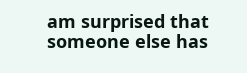am surprised that someone else has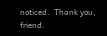noticed.  Thank you, friend.